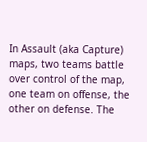In Assault (aka Capture) maps, two teams battle over control of the map, one team on offense, the other on defense. The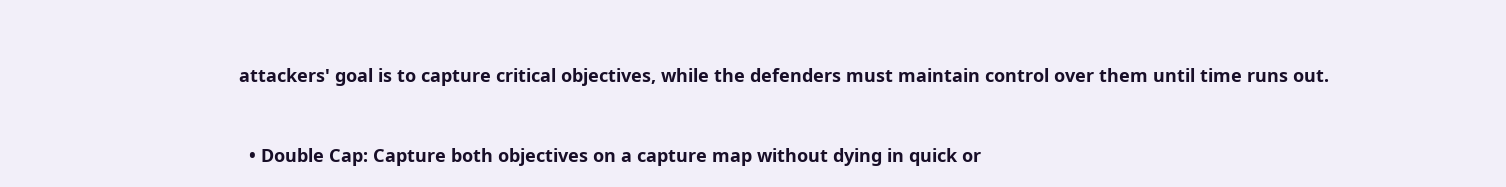attackers' goal is to capture critical objectives, while the defenders must maintain control over them until time runs out.



  • Double Cap: Capture both objectives on a capture map without dying in quick or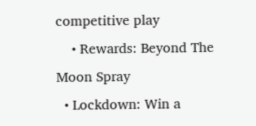competitive play
    • Rewards: Beyond The Moon Spray
  • Lockdown: Win a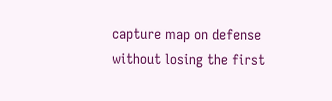capture map on defense without losing the first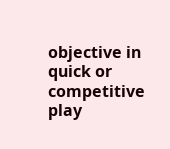objective in quick or competitive play